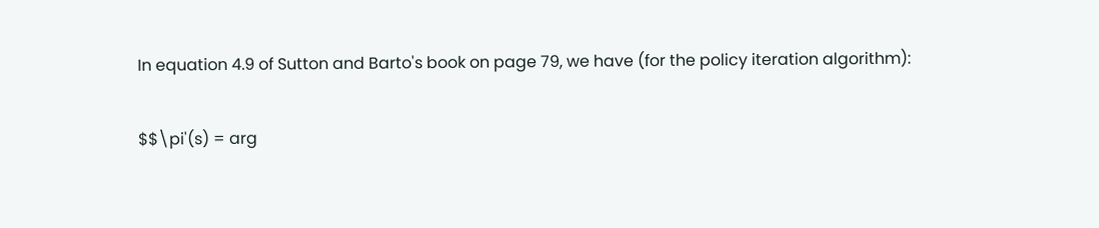In equation 4.9 of Sutton and Barto's book on page 79, we have (for the policy iteration algorithm):

$$\pi'(s) = arg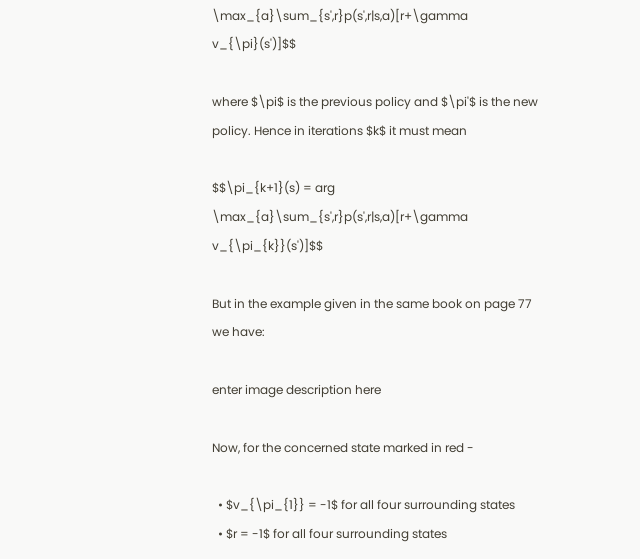\max_{a}\sum_{s',r}p(s',r|s,a)[r+\gamma v_{\pi}(s')]$$

where $\pi$ is the previous policy and $\pi'$ is the new policy. Hence in iterations $k$ it must mean

$$\pi_{k+1}(s) = arg \max_{a}\sum_{s',r}p(s',r|s,a)[r+\gamma v_{\pi_{k}}(s')]$$

But in the example given in the same book on page 77 we have:

enter image description here

Now, for the concerned state marked in red -

  • $v_{\pi_{1}} = -1$ for all four surrounding states
  • $r = -1$ for all four surrounding states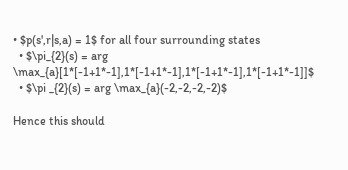• $p(s',r|s,a) = 1$ for all four surrounding states
  • $\pi_{2}(s) = arg \max_{a}[1*[-1+1*-1],1*[-1+1*-1],1*[-1+1*-1],1*[-1+1*-1]]$
  • $\pi _{2}(s) = arg \max_{a}(-2,-2,-2,-2)$

Hence this should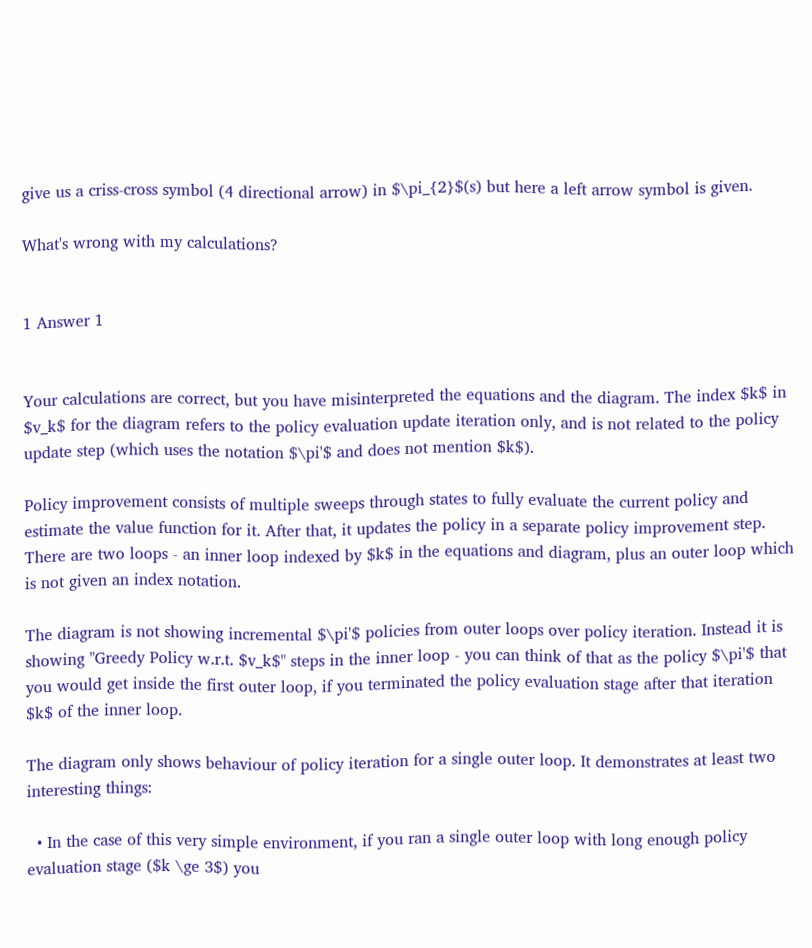give us a criss-cross symbol (4 directional arrow) in $\pi_{2}$(s) but here a left arrow symbol is given.

What's wrong with my calculations?


1 Answer 1


Your calculations are correct, but you have misinterpreted the equations and the diagram. The index $k$ in $v_k$ for the diagram refers to the policy evaluation update iteration only, and is not related to the policy update step (which uses the notation $\pi'$ and does not mention $k$).

Policy improvement consists of multiple sweeps through states to fully evaluate the current policy and estimate the value function for it. After that, it updates the policy in a separate policy improvement step. There are two loops - an inner loop indexed by $k$ in the equations and diagram, plus an outer loop which is not given an index notation.

The diagram is not showing incremental $\pi'$ policies from outer loops over policy iteration. Instead it is showing "Greedy Policy w.r.t. $v_k$" steps in the inner loop - you can think of that as the policy $\pi'$ that you would get inside the first outer loop, if you terminated the policy evaluation stage after that iteration $k$ of the inner loop.

The diagram only shows behaviour of policy iteration for a single outer loop. It demonstrates at least two interesting things:

  • In the case of this very simple environment, if you ran a single outer loop with long enough policy evaluation stage ($k \ge 3$) you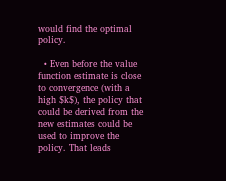would find the optimal policy.

  • Even before the value function estimate is close to convergence (with a high $k$), the policy that could be derived from the new estimates could be used to improve the policy. That leads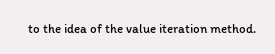to the idea of the value iteration method.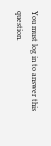You must log in to answer this question.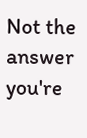Not the answer you're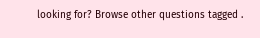looking for? Browse other questions tagged .